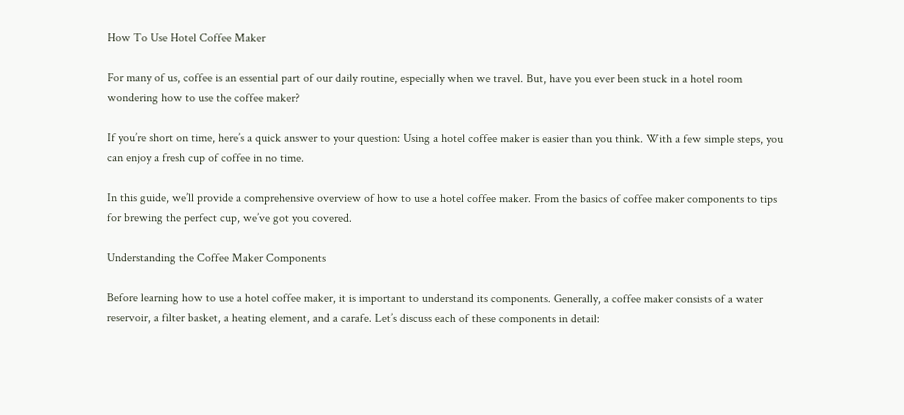How To Use Hotel Coffee Maker

For many of us, coffee is an essential part of our daily routine, especially when we travel. But, have you ever been stuck in a hotel room wondering how to use the coffee maker?

If you’re short on time, here’s a quick answer to your question: Using a hotel coffee maker is easier than you think. With a few simple steps, you can enjoy a fresh cup of coffee in no time.

In this guide, we’ll provide a comprehensive overview of how to use a hotel coffee maker. From the basics of coffee maker components to tips for brewing the perfect cup, we’ve got you covered.

Understanding the Coffee Maker Components

Before learning how to use a hotel coffee maker, it is important to understand its components. Generally, a coffee maker consists of a water reservoir, a filter basket, a heating element, and a carafe. Let’s discuss each of these components in detail: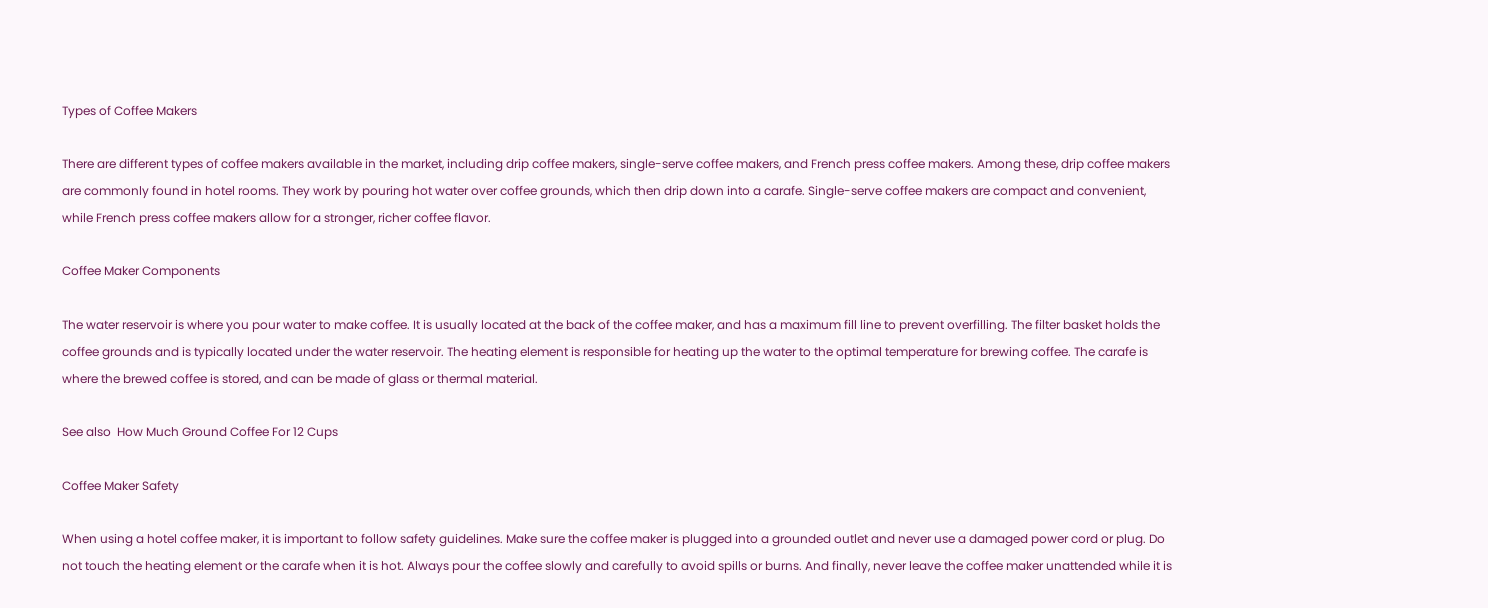Types of Coffee Makers

There are different types of coffee makers available in the market, including drip coffee makers, single-serve coffee makers, and French press coffee makers. Among these, drip coffee makers are commonly found in hotel rooms. They work by pouring hot water over coffee grounds, which then drip down into a carafe. Single-serve coffee makers are compact and convenient, while French press coffee makers allow for a stronger, richer coffee flavor.

Coffee Maker Components

The water reservoir is where you pour water to make coffee. It is usually located at the back of the coffee maker, and has a maximum fill line to prevent overfilling. The filter basket holds the coffee grounds and is typically located under the water reservoir. The heating element is responsible for heating up the water to the optimal temperature for brewing coffee. The carafe is where the brewed coffee is stored, and can be made of glass or thermal material.

See also  How Much Ground Coffee For 12 Cups

Coffee Maker Safety

When using a hotel coffee maker, it is important to follow safety guidelines. Make sure the coffee maker is plugged into a grounded outlet and never use a damaged power cord or plug. Do not touch the heating element or the carafe when it is hot. Always pour the coffee slowly and carefully to avoid spills or burns. And finally, never leave the coffee maker unattended while it is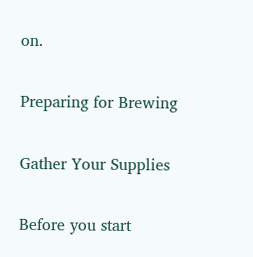on.

Preparing for Brewing

Gather Your Supplies

Before you start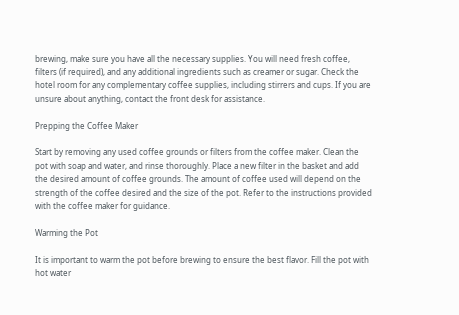brewing, make sure you have all the necessary supplies. You will need fresh coffee, filters (if required), and any additional ingredients such as creamer or sugar. Check the hotel room for any complementary coffee supplies, including stirrers and cups. If you are unsure about anything, contact the front desk for assistance.

Prepping the Coffee Maker

Start by removing any used coffee grounds or filters from the coffee maker. Clean the pot with soap and water, and rinse thoroughly. Place a new filter in the basket and add the desired amount of coffee grounds. The amount of coffee used will depend on the strength of the coffee desired and the size of the pot. Refer to the instructions provided with the coffee maker for guidance.

Warming the Pot

It is important to warm the pot before brewing to ensure the best flavor. Fill the pot with hot water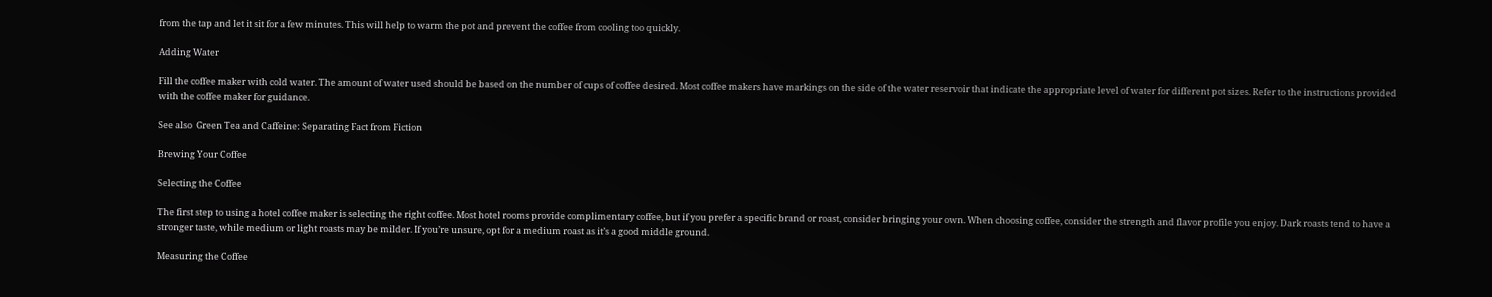from the tap and let it sit for a few minutes. This will help to warm the pot and prevent the coffee from cooling too quickly.

Adding Water

Fill the coffee maker with cold water. The amount of water used should be based on the number of cups of coffee desired. Most coffee makers have markings on the side of the water reservoir that indicate the appropriate level of water for different pot sizes. Refer to the instructions provided with the coffee maker for guidance.

See also  Green Tea and Caffeine: Separating Fact from Fiction

Brewing Your Coffee

Selecting the Coffee

The first step to using a hotel coffee maker is selecting the right coffee. Most hotel rooms provide complimentary coffee, but if you prefer a specific brand or roast, consider bringing your own. When choosing coffee, consider the strength and flavor profile you enjoy. Dark roasts tend to have a stronger taste, while medium or light roasts may be milder. If you’re unsure, opt for a medium roast as it’s a good middle ground.

Measuring the Coffee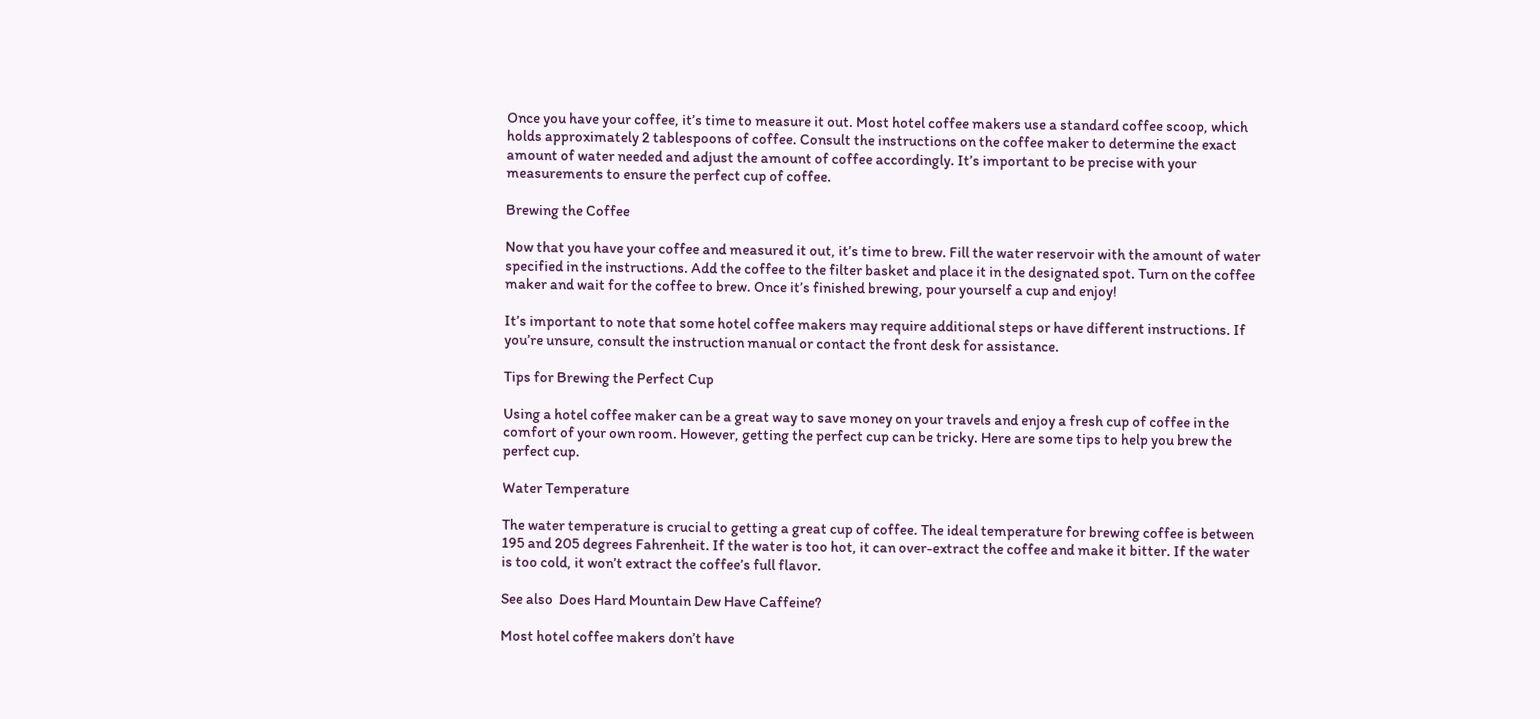Once you have your coffee, it’s time to measure it out. Most hotel coffee makers use a standard coffee scoop, which holds approximately 2 tablespoons of coffee. Consult the instructions on the coffee maker to determine the exact amount of water needed and adjust the amount of coffee accordingly. It’s important to be precise with your measurements to ensure the perfect cup of coffee.

Brewing the Coffee

Now that you have your coffee and measured it out, it’s time to brew. Fill the water reservoir with the amount of water specified in the instructions. Add the coffee to the filter basket and place it in the designated spot. Turn on the coffee maker and wait for the coffee to brew. Once it’s finished brewing, pour yourself a cup and enjoy!

It’s important to note that some hotel coffee makers may require additional steps or have different instructions. If you’re unsure, consult the instruction manual or contact the front desk for assistance.

Tips for Brewing the Perfect Cup

Using a hotel coffee maker can be a great way to save money on your travels and enjoy a fresh cup of coffee in the comfort of your own room. However, getting the perfect cup can be tricky. Here are some tips to help you brew the perfect cup.

Water Temperature

The water temperature is crucial to getting a great cup of coffee. The ideal temperature for brewing coffee is between 195 and 205 degrees Fahrenheit. If the water is too hot, it can over-extract the coffee and make it bitter. If the water is too cold, it won’t extract the coffee’s full flavor.

See also  Does Hard Mountain Dew Have Caffeine?

Most hotel coffee makers don’t have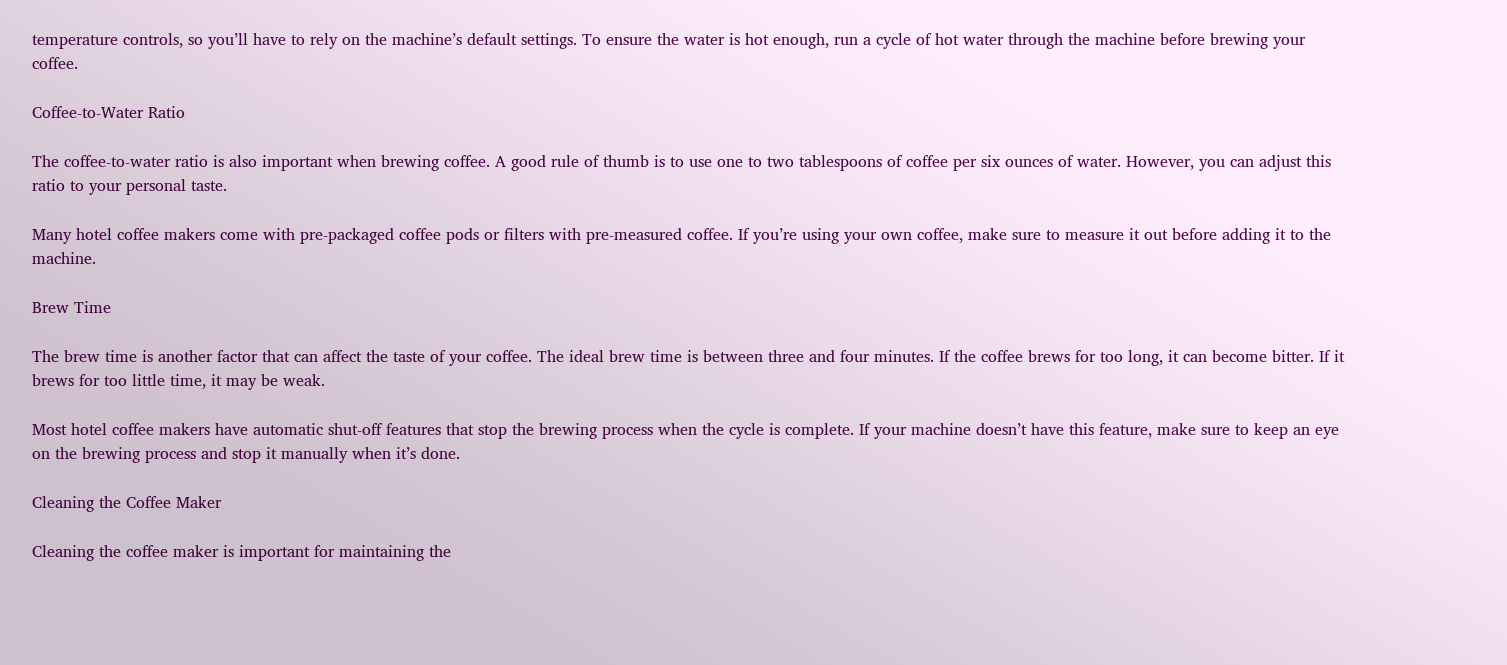temperature controls, so you’ll have to rely on the machine’s default settings. To ensure the water is hot enough, run a cycle of hot water through the machine before brewing your coffee.

Coffee-to-Water Ratio

The coffee-to-water ratio is also important when brewing coffee. A good rule of thumb is to use one to two tablespoons of coffee per six ounces of water. However, you can adjust this ratio to your personal taste.

Many hotel coffee makers come with pre-packaged coffee pods or filters with pre-measured coffee. If you’re using your own coffee, make sure to measure it out before adding it to the machine.

Brew Time

The brew time is another factor that can affect the taste of your coffee. The ideal brew time is between three and four minutes. If the coffee brews for too long, it can become bitter. If it brews for too little time, it may be weak.

Most hotel coffee makers have automatic shut-off features that stop the brewing process when the cycle is complete. If your machine doesn’t have this feature, make sure to keep an eye on the brewing process and stop it manually when it’s done.

Cleaning the Coffee Maker

Cleaning the coffee maker is important for maintaining the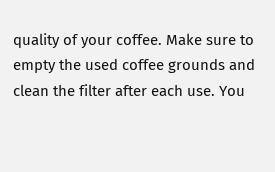quality of your coffee. Make sure to empty the used coffee grounds and clean the filter after each use. You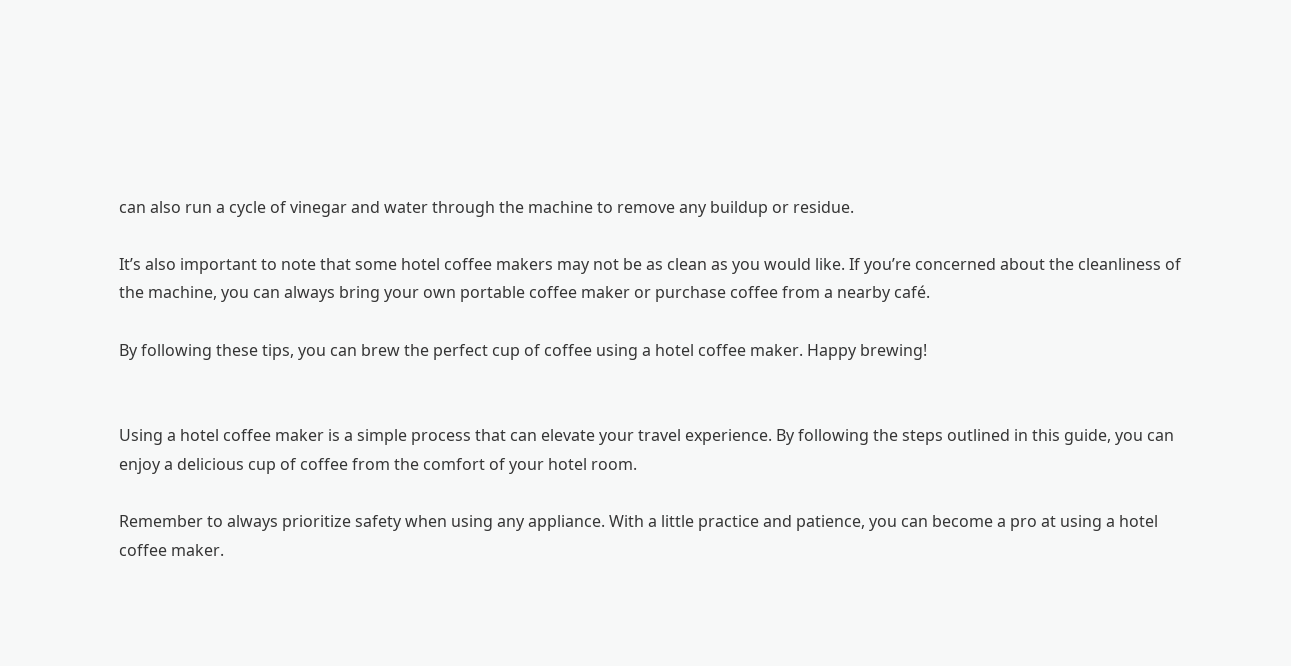can also run a cycle of vinegar and water through the machine to remove any buildup or residue.

It’s also important to note that some hotel coffee makers may not be as clean as you would like. If you’re concerned about the cleanliness of the machine, you can always bring your own portable coffee maker or purchase coffee from a nearby café.

By following these tips, you can brew the perfect cup of coffee using a hotel coffee maker. Happy brewing!


Using a hotel coffee maker is a simple process that can elevate your travel experience. By following the steps outlined in this guide, you can enjoy a delicious cup of coffee from the comfort of your hotel room.

Remember to always prioritize safety when using any appliance. With a little practice and patience, you can become a pro at using a hotel coffee maker.